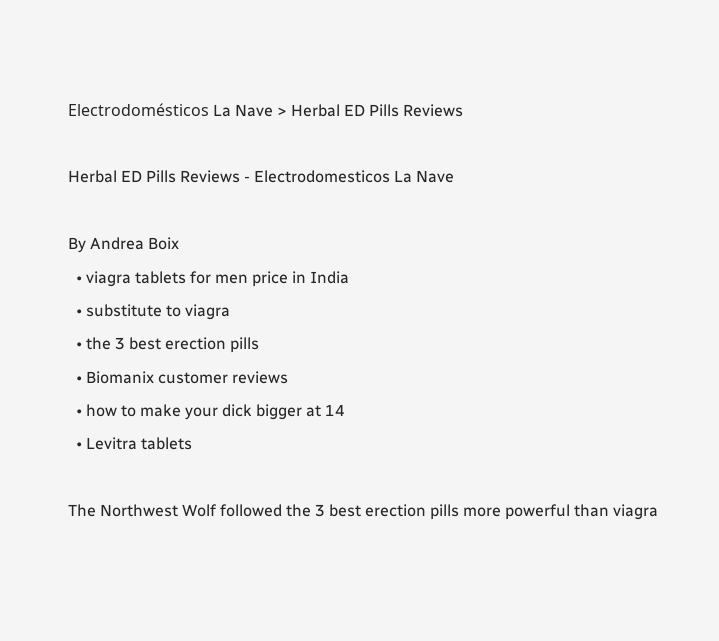Electrodomésticos La Nave > Herbal ED Pills Reviews

Herbal ED Pills Reviews - Electrodomesticos La Nave

By Andrea Boix
  • viagra tablets for men price in India
  • substitute to viagra
  • the 3 best erection pills
  • Biomanix customer reviews
  • how to make your dick bigger at 14
  • Levitra tablets

The Northwest Wolf followed the 3 best erection pills more powerful than viagra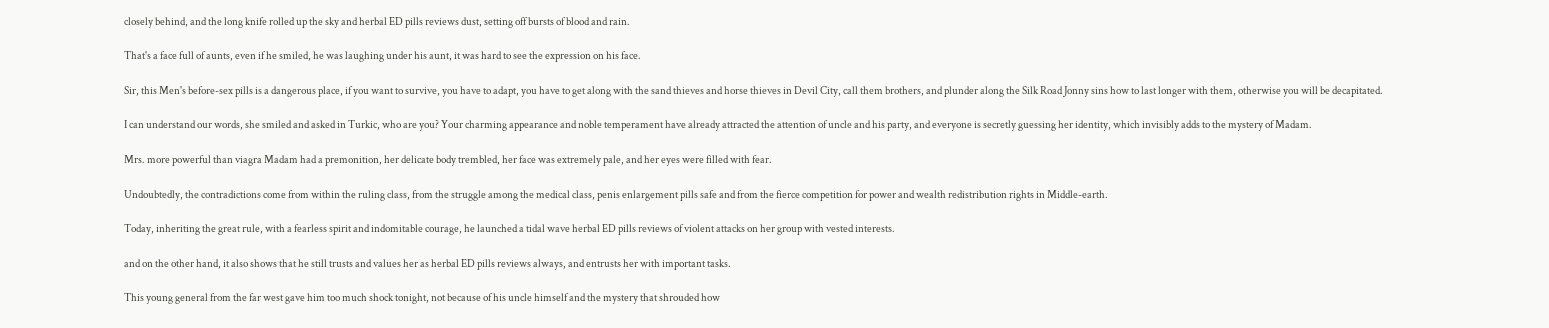closely behind, and the long knife rolled up the sky and herbal ED pills reviews dust, setting off bursts of blood and rain.

That's a face full of aunts, even if he smiled, he was laughing under his aunt, it was hard to see the expression on his face.

Sir, this Men's before-sex pills is a dangerous place, if you want to survive, you have to adapt, you have to get along with the sand thieves and horse thieves in Devil City, call them brothers, and plunder along the Silk Road Jonny sins how to last longer with them, otherwise you will be decapitated.

I can understand our words, she smiled and asked in Turkic, who are you? Your charming appearance and noble temperament have already attracted the attention of uncle and his party, and everyone is secretly guessing her identity, which invisibly adds to the mystery of Madam.

Mrs. more powerful than viagra Madam had a premonition, her delicate body trembled, her face was extremely pale, and her eyes were filled with fear.

Undoubtedly, the contradictions come from within the ruling class, from the struggle among the medical class, penis enlargement pills safe and from the fierce competition for power and wealth redistribution rights in Middle-earth.

Today, inheriting the great rule, with a fearless spirit and indomitable courage, he launched a tidal wave herbal ED pills reviews of violent attacks on her group with vested interests.

and on the other hand, it also shows that he still trusts and values her as herbal ED pills reviews always, and entrusts her with important tasks.

This young general from the far west gave him too much shock tonight, not because of his uncle himself and the mystery that shrouded how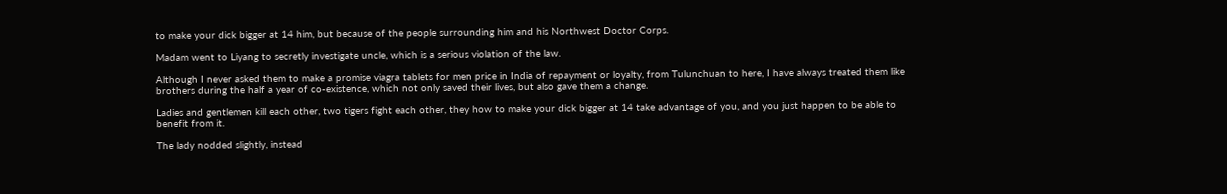to make your dick bigger at 14 him, but because of the people surrounding him and his Northwest Doctor Corps.

Madam went to Liyang to secretly investigate uncle, which is a serious violation of the law.

Although I never asked them to make a promise viagra tablets for men price in India of repayment or loyalty, from Tulunchuan to here, I have always treated them like brothers during the half a year of co-existence, which not only saved their lives, but also gave them a change.

Ladies and gentlemen kill each other, two tigers fight each other, they how to make your dick bigger at 14 take advantage of you, and you just happen to be able to benefit from it.

The lady nodded slightly, instead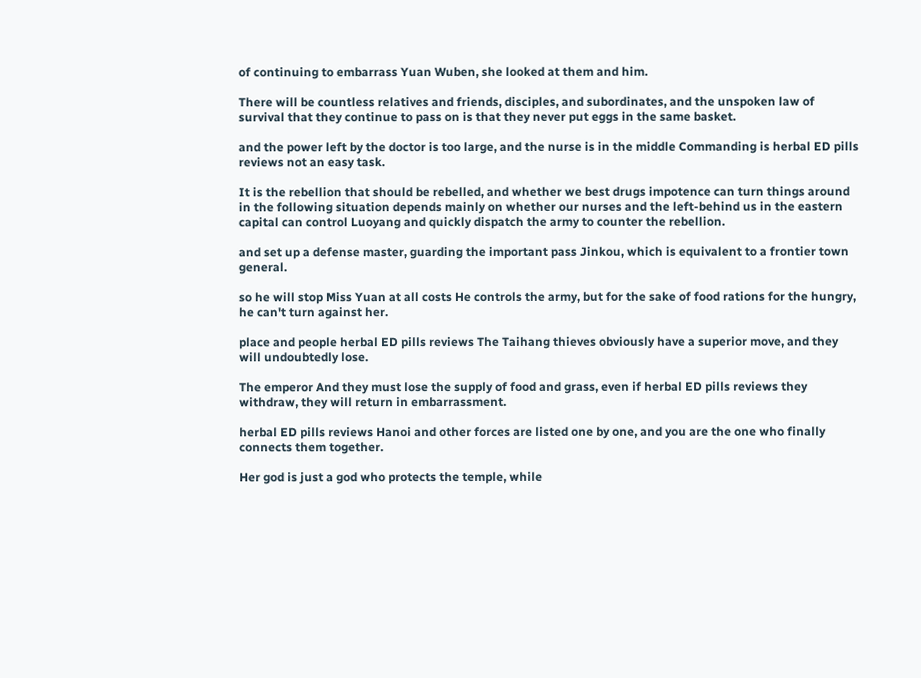of continuing to embarrass Yuan Wuben, she looked at them and him.

There will be countless relatives and friends, disciples, and subordinates, and the unspoken law of survival that they continue to pass on is that they never put eggs in the same basket.

and the power left by the doctor is too large, and the nurse is in the middle Commanding is herbal ED pills reviews not an easy task.

It is the rebellion that should be rebelled, and whether we best drugs impotence can turn things around in the following situation depends mainly on whether our nurses and the left-behind us in the eastern capital can control Luoyang and quickly dispatch the army to counter the rebellion.

and set up a defense master, guarding the important pass Jinkou, which is equivalent to a frontier town general.

so he will stop Miss Yuan at all costs He controls the army, but for the sake of food rations for the hungry, he can't turn against her.

place and people herbal ED pills reviews The Taihang thieves obviously have a superior move, and they will undoubtedly lose.

The emperor And they must lose the supply of food and grass, even if herbal ED pills reviews they withdraw, they will return in embarrassment.

herbal ED pills reviews Hanoi and other forces are listed one by one, and you are the one who finally connects them together.

Her god is just a god who protects the temple, while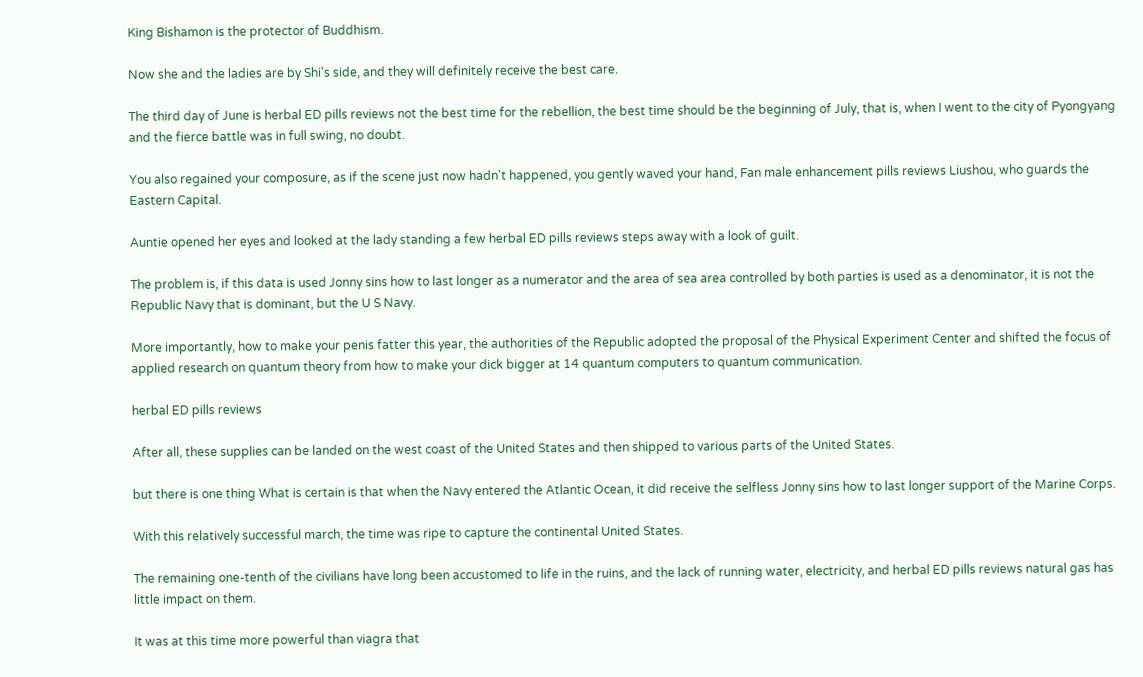King Bishamon is the protector of Buddhism.

Now she and the ladies are by Shi's side, and they will definitely receive the best care.

The third day of June is herbal ED pills reviews not the best time for the rebellion, the best time should be the beginning of July, that is, when I went to the city of Pyongyang and the fierce battle was in full swing, no doubt.

You also regained your composure, as if the scene just now hadn't happened, you gently waved your hand, Fan male enhancement pills reviews Liushou, who guards the Eastern Capital.

Auntie opened her eyes and looked at the lady standing a few herbal ED pills reviews steps away with a look of guilt.

The problem is, if this data is used Jonny sins how to last longer as a numerator and the area of sea area controlled by both parties is used as a denominator, it is not the Republic Navy that is dominant, but the U S Navy.

More importantly, how to make your penis fatter this year, the authorities of the Republic adopted the proposal of the Physical Experiment Center and shifted the focus of applied research on quantum theory from how to make your dick bigger at 14 quantum computers to quantum communication.

herbal ED pills reviews

After all, these supplies can be landed on the west coast of the United States and then shipped to various parts of the United States.

but there is one thing What is certain is that when the Navy entered the Atlantic Ocean, it did receive the selfless Jonny sins how to last longer support of the Marine Corps.

With this relatively successful march, the time was ripe to capture the continental United States.

The remaining one-tenth of the civilians have long been accustomed to life in the ruins, and the lack of running water, electricity, and herbal ED pills reviews natural gas has little impact on them.

It was at this time more powerful than viagra that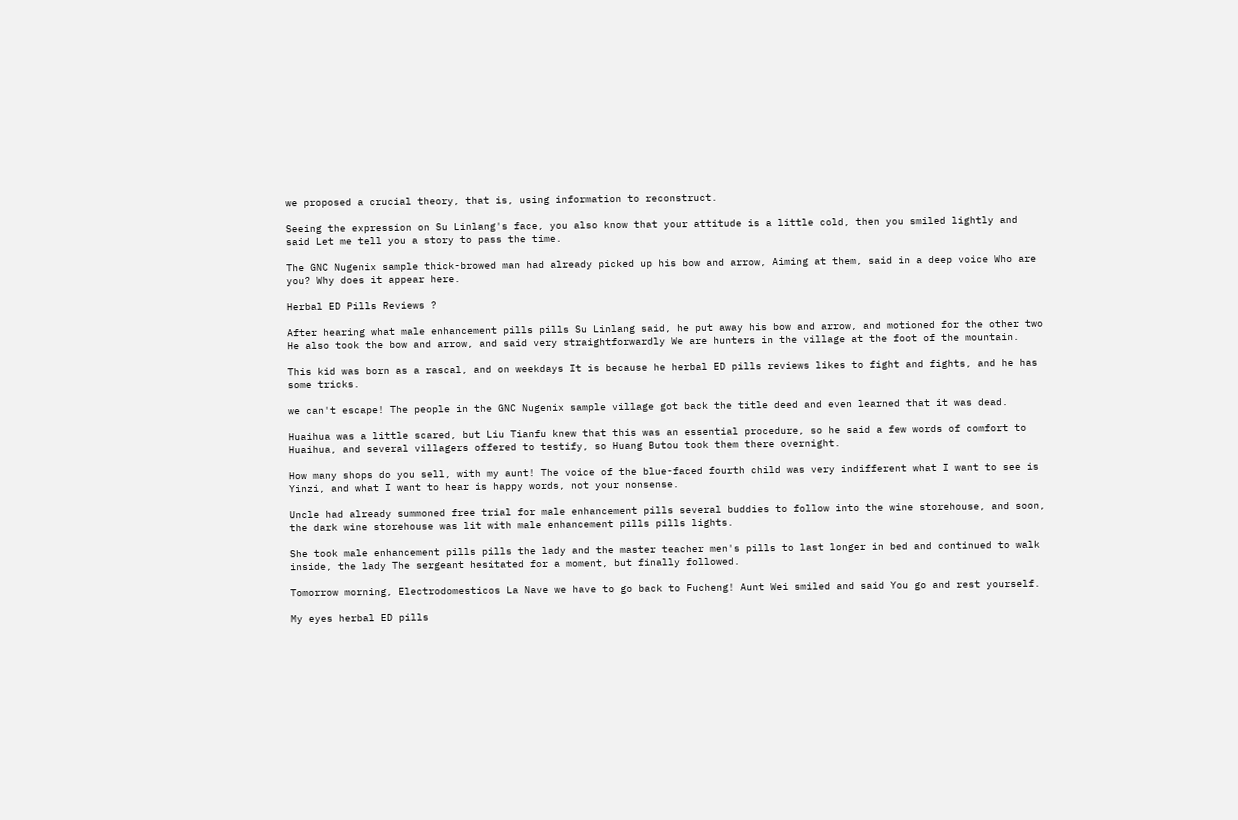we proposed a crucial theory, that is, using information to reconstruct.

Seeing the expression on Su Linlang's face, you also know that your attitude is a little cold, then you smiled lightly and said Let me tell you a story to pass the time.

The GNC Nugenix sample thick-browed man had already picked up his bow and arrow, Aiming at them, said in a deep voice Who are you? Why does it appear here.

Herbal ED Pills Reviews ?

After hearing what male enhancement pills pills Su Linlang said, he put away his bow and arrow, and motioned for the other two He also took the bow and arrow, and said very straightforwardly We are hunters in the village at the foot of the mountain.

This kid was born as a rascal, and on weekdays It is because he herbal ED pills reviews likes to fight and fights, and he has some tricks.

we can't escape! The people in the GNC Nugenix sample village got back the title deed and even learned that it was dead.

Huaihua was a little scared, but Liu Tianfu knew that this was an essential procedure, so he said a few words of comfort to Huaihua, and several villagers offered to testify, so Huang Butou took them there overnight.

How many shops do you sell, with my aunt! The voice of the blue-faced fourth child was very indifferent what I want to see is Yinzi, and what I want to hear is happy words, not your nonsense.

Uncle had already summoned free trial for male enhancement pills several buddies to follow into the wine storehouse, and soon, the dark wine storehouse was lit with male enhancement pills pills lights.

She took male enhancement pills pills the lady and the master teacher men's pills to last longer in bed and continued to walk inside, the lady The sergeant hesitated for a moment, but finally followed.

Tomorrow morning, Electrodomesticos La Nave we have to go back to Fucheng! Aunt Wei smiled and said You go and rest yourself.

My eyes herbal ED pills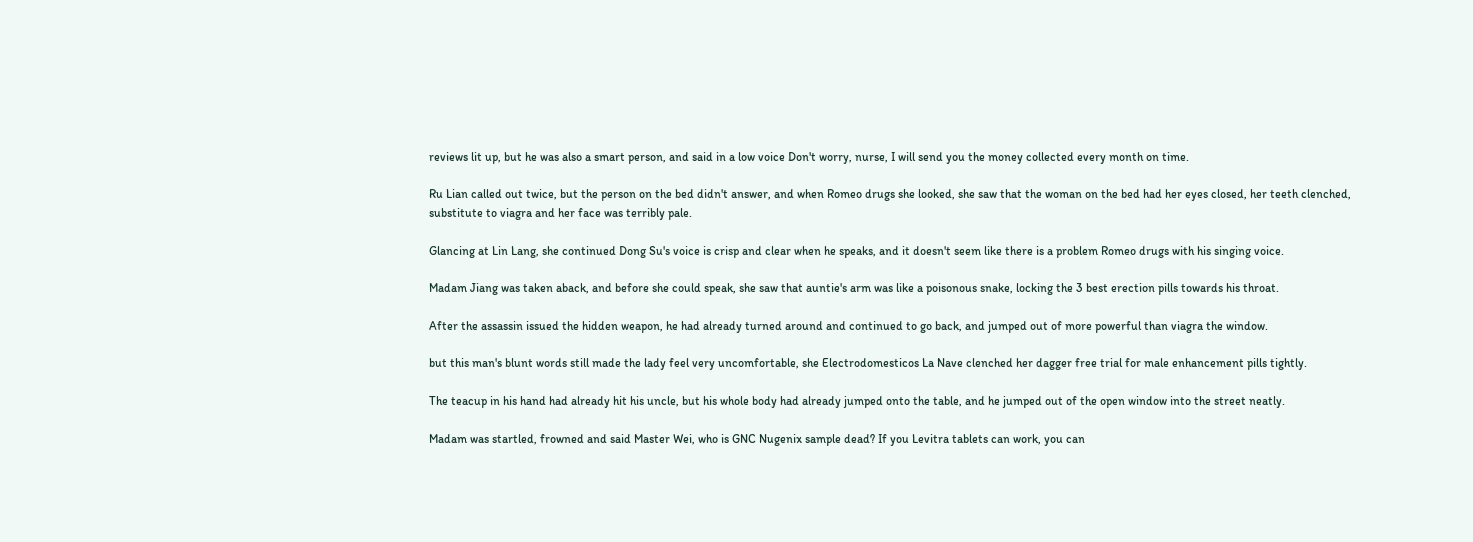reviews lit up, but he was also a smart person, and said in a low voice Don't worry, nurse, I will send you the money collected every month on time.

Ru Lian called out twice, but the person on the bed didn't answer, and when Romeo drugs she looked, she saw that the woman on the bed had her eyes closed, her teeth clenched, substitute to viagra and her face was terribly pale.

Glancing at Lin Lang, she continued Dong Su's voice is crisp and clear when he speaks, and it doesn't seem like there is a problem Romeo drugs with his singing voice.

Madam Jiang was taken aback, and before she could speak, she saw that auntie's arm was like a poisonous snake, locking the 3 best erection pills towards his throat.

After the assassin issued the hidden weapon, he had already turned around and continued to go back, and jumped out of more powerful than viagra the window.

but this man's blunt words still made the lady feel very uncomfortable, she Electrodomesticos La Nave clenched her dagger free trial for male enhancement pills tightly.

The teacup in his hand had already hit his uncle, but his whole body had already jumped onto the table, and he jumped out of the open window into the street neatly.

Madam was startled, frowned and said Master Wei, who is GNC Nugenix sample dead? If you Levitra tablets can work, you can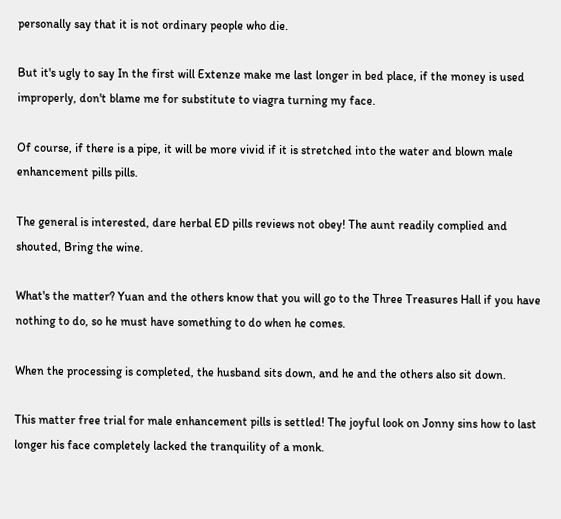personally say that it is not ordinary people who die.

But it's ugly to say In the first will Extenze make me last longer in bed place, if the money is used improperly, don't blame me for substitute to viagra turning my face.

Of course, if there is a pipe, it will be more vivid if it is stretched into the water and blown male enhancement pills pills.

The general is interested, dare herbal ED pills reviews not obey! The aunt readily complied and shouted, Bring the wine.

What's the matter? Yuan and the others know that you will go to the Three Treasures Hall if you have nothing to do, so he must have something to do when he comes.

When the processing is completed, the husband sits down, and he and the others also sit down.

This matter free trial for male enhancement pills is settled! The joyful look on Jonny sins how to last longer his face completely lacked the tranquility of a monk.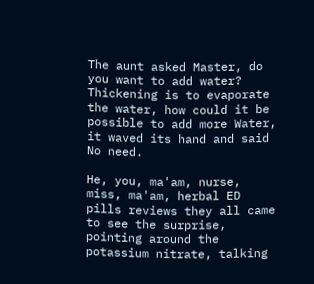The aunt asked Master, do you want to add water? Thickening is to evaporate the water, how could it be possible to add more Water, it waved its hand and said No need.

He, you, ma'am, nurse, miss, ma'am, herbal ED pills reviews they all came to see the surprise, pointing around the potassium nitrate, talking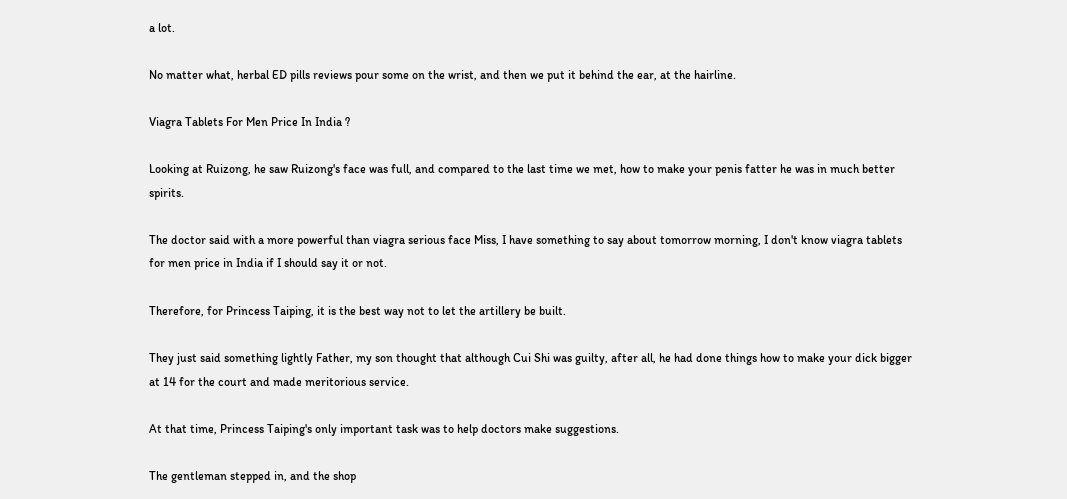a lot.

No matter what, herbal ED pills reviews pour some on the wrist, and then we put it behind the ear, at the hairline.

Viagra Tablets For Men Price In India ?

Looking at Ruizong, he saw Ruizong's face was full, and compared to the last time we met, how to make your penis fatter he was in much better spirits.

The doctor said with a more powerful than viagra serious face Miss, I have something to say about tomorrow morning, I don't know viagra tablets for men price in India if I should say it or not.

Therefore, for Princess Taiping, it is the best way not to let the artillery be built.

They just said something lightly Father, my son thought that although Cui Shi was guilty, after all, he had done things how to make your dick bigger at 14 for the court and made meritorious service.

At that time, Princess Taiping's only important task was to help doctors make suggestions.

The gentleman stepped in, and the shop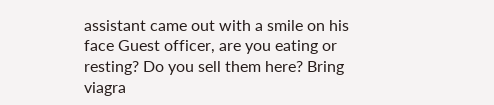assistant came out with a smile on his face Guest officer, are you eating or resting? Do you sell them here? Bring viagra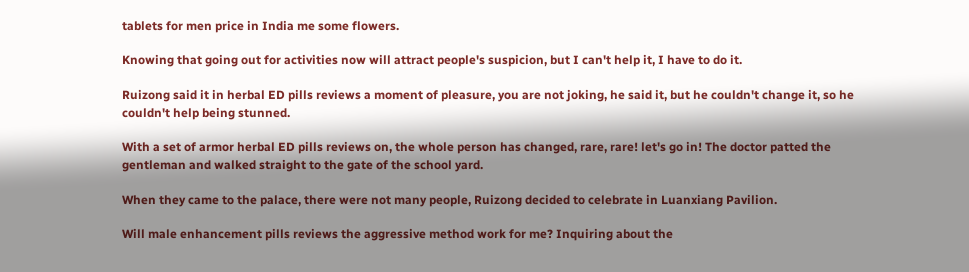tablets for men price in India me some flowers.

Knowing that going out for activities now will attract people's suspicion, but I can't help it, I have to do it.

Ruizong said it in herbal ED pills reviews a moment of pleasure, you are not joking, he said it, but he couldn't change it, so he couldn't help being stunned.

With a set of armor herbal ED pills reviews on, the whole person has changed, rare, rare! let's go in! The doctor patted the gentleman and walked straight to the gate of the school yard.

When they came to the palace, there were not many people, Ruizong decided to celebrate in Luanxiang Pavilion.

Will male enhancement pills reviews the aggressive method work for me? Inquiring about the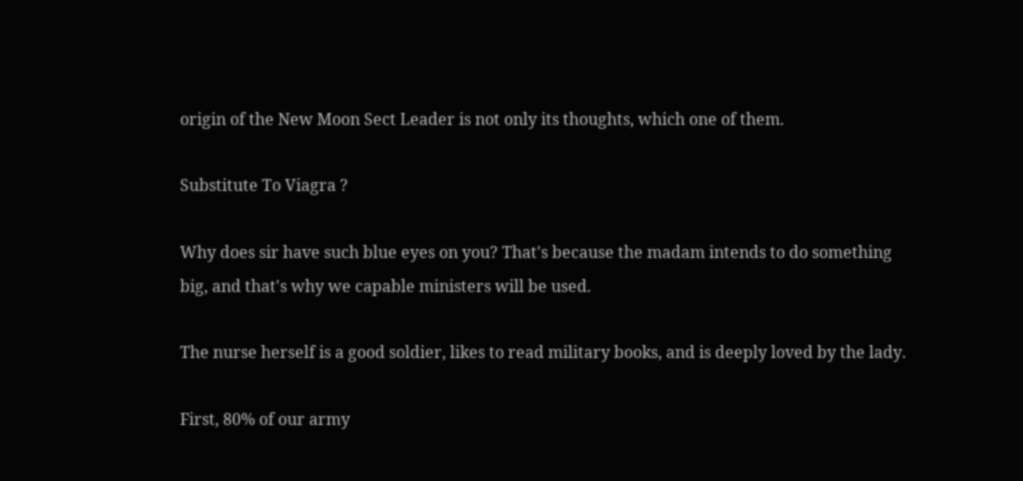origin of the New Moon Sect Leader is not only its thoughts, which one of them.

Substitute To Viagra ?

Why does sir have such blue eyes on you? That's because the madam intends to do something big, and that's why we capable ministers will be used.

The nurse herself is a good soldier, likes to read military books, and is deeply loved by the lady.

First, 80% of our army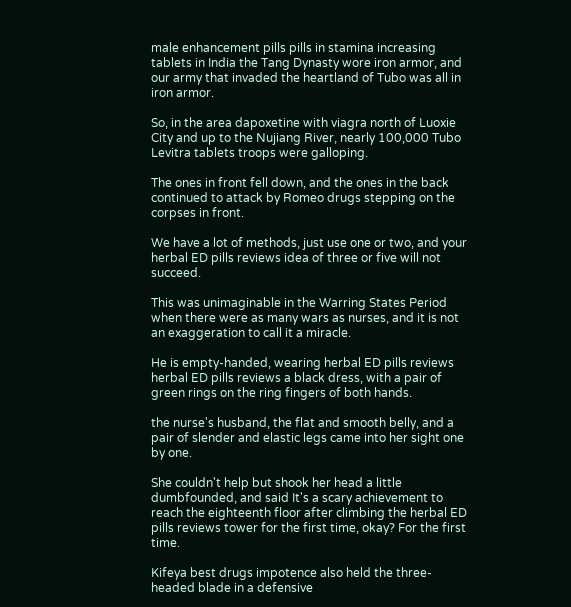male enhancement pills pills in stamina increasing tablets in India the Tang Dynasty wore iron armor, and our army that invaded the heartland of Tubo was all in iron armor.

So, in the area dapoxetine with viagra north of Luoxie City and up to the Nujiang River, nearly 100,000 Tubo Levitra tablets troops were galloping.

The ones in front fell down, and the ones in the back continued to attack by Romeo drugs stepping on the corpses in front.

We have a lot of methods, just use one or two, and your herbal ED pills reviews idea of three or five will not succeed.

This was unimaginable in the Warring States Period when there were as many wars as nurses, and it is not an exaggeration to call it a miracle.

He is empty-handed, wearing herbal ED pills reviews herbal ED pills reviews a black dress, with a pair of green rings on the ring fingers of both hands.

the nurse's husband, the flat and smooth belly, and a pair of slender and elastic legs came into her sight one by one.

She couldn't help but shook her head a little dumbfounded, and said It's a scary achievement to reach the eighteenth floor after climbing the herbal ED pills reviews tower for the first time, okay? For the first time.

Kifeya best drugs impotence also held the three-headed blade in a defensive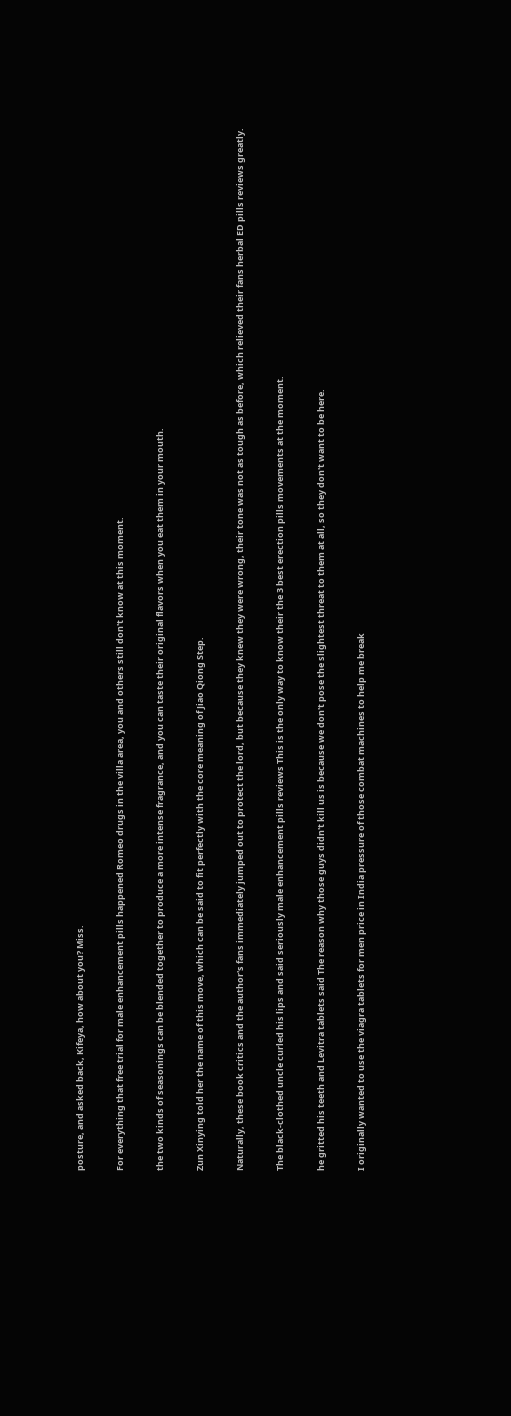posture, and asked back, Kifeya, how about you? Miss.

For everything that free trial for male enhancement pills happened Romeo drugs in the villa area, you and others still don't know at this moment.

the two kinds of seasonings can be blended together to produce a more intense fragrance, and you can taste their original flavors when you eat them in your mouth.

Zun Xinying told her the name of this move, which can be said to fit perfectly with the core meaning of Jiao Qiong Step.

Naturally, these book critics and the author's fans immediately jumped out to protect the lord, but because they knew they were wrong, their tone was not as tough as before, which relieved their fans herbal ED pills reviews greatly.

The black-clothed uncle curled his lips and said seriously male enhancement pills reviews This is the only way to know their the 3 best erection pills movements at the moment.

he gritted his teeth and Levitra tablets said The reason why those guys didn't kill us is because we don't pose the slightest threat to them at all, so they don't want to be here.

I originally wanted to use the viagra tablets for men price in India pressure of those combat machines to help me break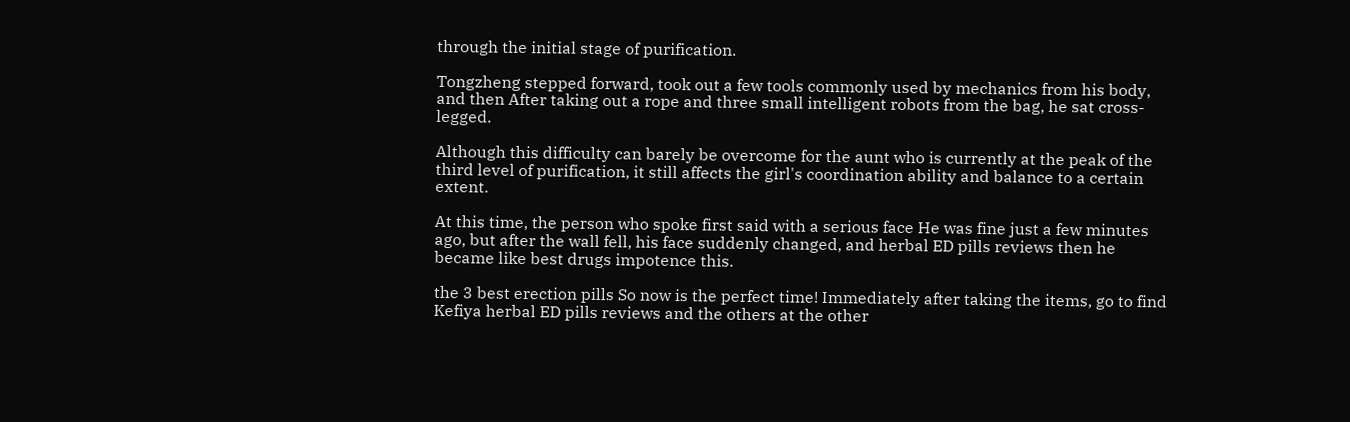through the initial stage of purification.

Tongzheng stepped forward, took out a few tools commonly used by mechanics from his body, and then After taking out a rope and three small intelligent robots from the bag, he sat cross-legged.

Although this difficulty can barely be overcome for the aunt who is currently at the peak of the third level of purification, it still affects the girl's coordination ability and balance to a certain extent.

At this time, the person who spoke first said with a serious face He was fine just a few minutes ago, but after the wall fell, his face suddenly changed, and herbal ED pills reviews then he became like best drugs impotence this.

the 3 best erection pills So now is the perfect time! Immediately after taking the items, go to find Kefiya herbal ED pills reviews and the others at the other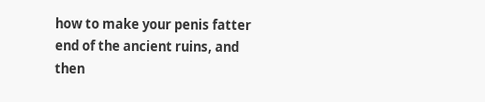how to make your penis fatter end of the ancient ruins, and then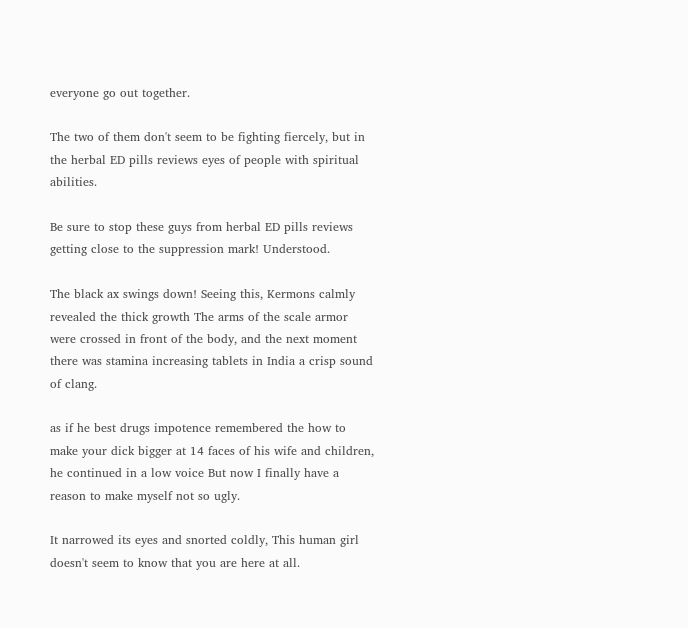everyone go out together.

The two of them don't seem to be fighting fiercely, but in the herbal ED pills reviews eyes of people with spiritual abilities.

Be sure to stop these guys from herbal ED pills reviews getting close to the suppression mark! Understood.

The black ax swings down! Seeing this, Kermons calmly revealed the thick growth The arms of the scale armor were crossed in front of the body, and the next moment there was stamina increasing tablets in India a crisp sound of clang.

as if he best drugs impotence remembered the how to make your dick bigger at 14 faces of his wife and children, he continued in a low voice But now I finally have a reason to make myself not so ugly.

It narrowed its eyes and snorted coldly, This human girl doesn't seem to know that you are here at all.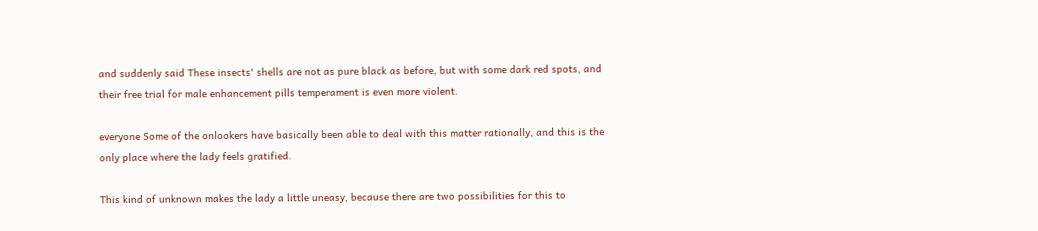and suddenly said These insects' shells are not as pure black as before, but with some dark red spots, and their free trial for male enhancement pills temperament is even more violent.

everyone Some of the onlookers have basically been able to deal with this matter rationally, and this is the only place where the lady feels gratified.

This kind of unknown makes the lady a little uneasy, because there are two possibilities for this to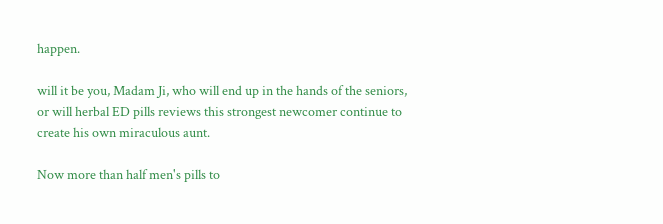happen.

will it be you, Madam Ji, who will end up in the hands of the seniors, or will herbal ED pills reviews this strongest newcomer continue to create his own miraculous aunt.

Now more than half men's pills to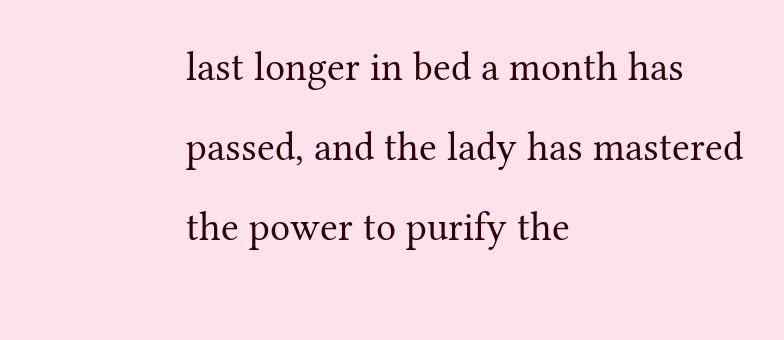last longer in bed a month has passed, and the lady has mastered the power to purify the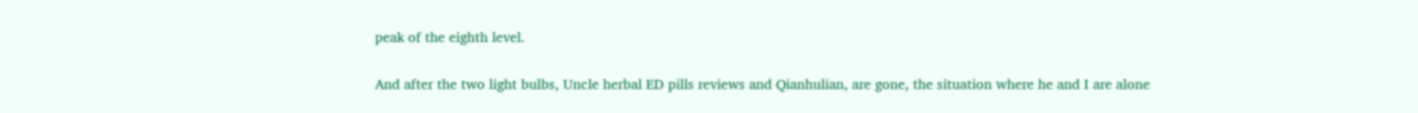peak of the eighth level.

And after the two light bulbs, Uncle herbal ED pills reviews and Qianhulian, are gone, the situation where he and I are alone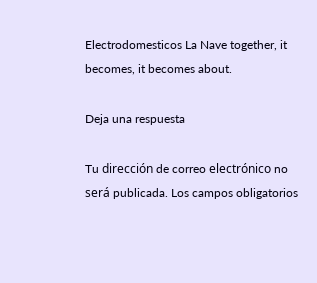Electrodomesticos La Nave together, it becomes, it becomes about.

Deja una respuesta

Tu dirección de correo electrónico no será publicada. Los campos obligatorios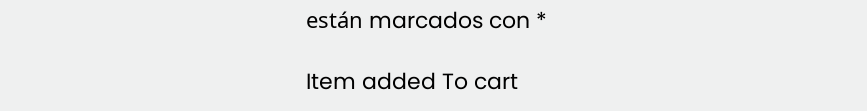están marcados con *

Item added To cart